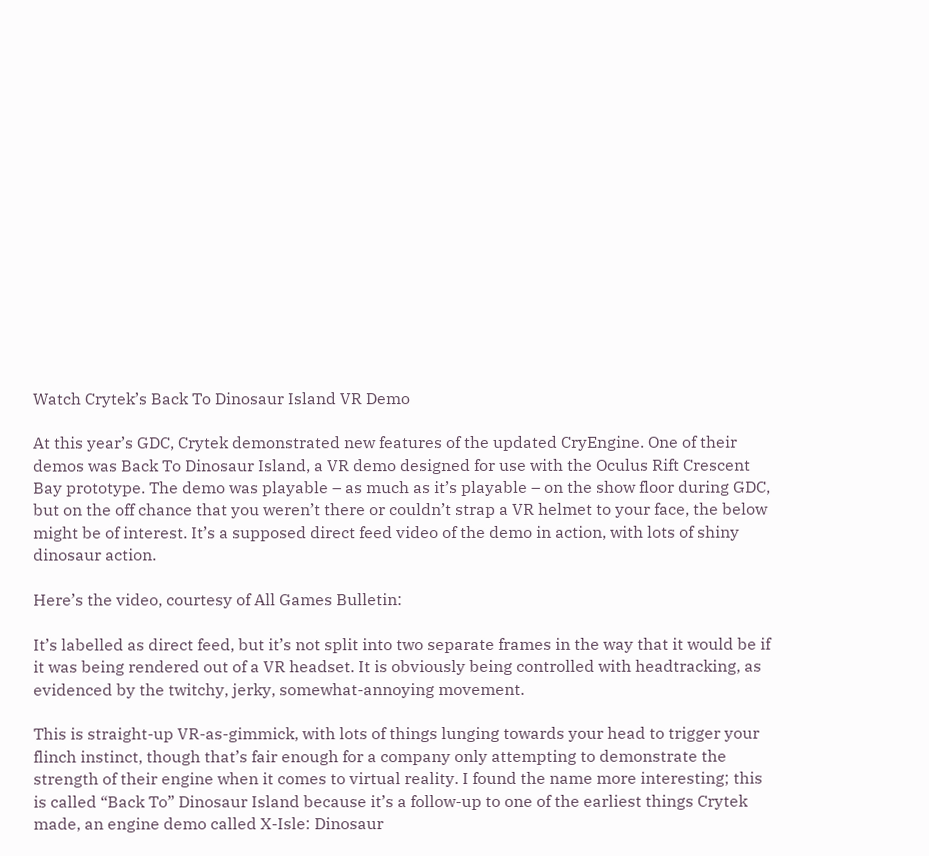Watch Crytek’s Back To Dinosaur Island VR Demo

At this year’s GDC, Crytek demonstrated new features of the updated CryEngine. One of their demos was Back To Dinosaur Island, a VR demo designed for use with the Oculus Rift Crescent Bay prototype. The demo was playable – as much as it’s playable – on the show floor during GDC, but on the off chance that you weren’t there or couldn’t strap a VR helmet to your face, the below might be of interest. It’s a supposed direct feed video of the demo in action, with lots of shiny dinosaur action.

Here’s the video, courtesy of All Games Bulletin:

It’s labelled as direct feed, but it’s not split into two separate frames in the way that it would be if it was being rendered out of a VR headset. It is obviously being controlled with headtracking, as evidenced by the twitchy, jerky, somewhat-annoying movement.

This is straight-up VR-as-gimmick, with lots of things lunging towards your head to trigger your flinch instinct, though that’s fair enough for a company only attempting to demonstrate the strength of their engine when it comes to virtual reality. I found the name more interesting; this is called “Back To” Dinosaur Island because it’s a follow-up to one of the earliest things Crytek made, an engine demo called X-Isle: Dinosaur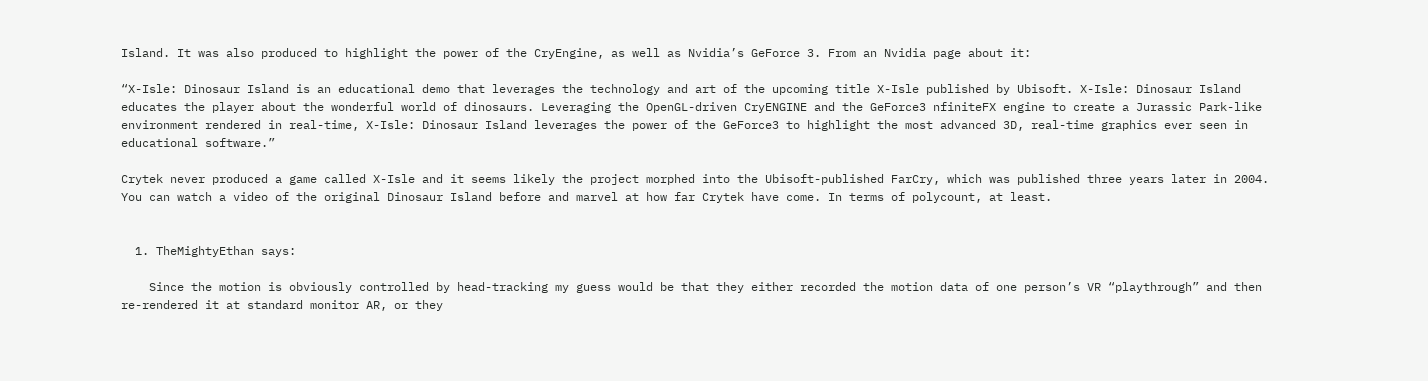Island. It was also produced to highlight the power of the CryEngine, as well as Nvidia’s GeForce 3. From an Nvidia page about it:

“X-Isle: Dinosaur Island is an educational demo that leverages the technology and art of the upcoming title X-Isle published by Ubisoft. X-Isle: Dinosaur Island educates the player about the wonderful world of dinosaurs. Leveraging the OpenGL-driven CryENGINE and the GeForce3 nfiniteFX engine to create a Jurassic Park-like environment rendered in real-time, X-Isle: Dinosaur Island leverages the power of the GeForce3 to highlight the most advanced 3D, real-time graphics ever seen in educational software.”

Crytek never produced a game called X-Isle and it seems likely the project morphed into the Ubisoft-published FarCry, which was published three years later in 2004. You can watch a video of the original Dinosaur Island before and marvel at how far Crytek have come. In terms of polycount, at least.


  1. TheMightyEthan says:

    Since the motion is obviously controlled by head-tracking my guess would be that they either recorded the motion data of one person’s VR “playthrough” and then re-rendered it at standard monitor AR, or they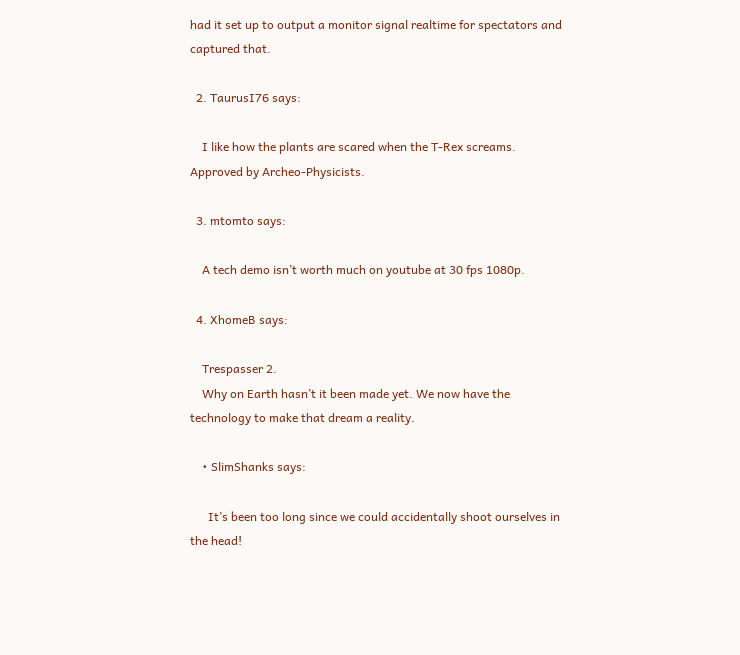had it set up to output a monitor signal realtime for spectators and captured that.

  2. TaurusI76 says:

    I like how the plants are scared when the T-Rex screams. Approved by Archeo-Physicists.

  3. mtomto says:

    A tech demo isn’t worth much on youtube at 30 fps 1080p.

  4. XhomeB says:

    Trespasser 2.
    Why on Earth hasn’t it been made yet. We now have the technology to make that dream a reality.

    • SlimShanks says:

      It’s been too long since we could accidentally shoot ourselves in the head!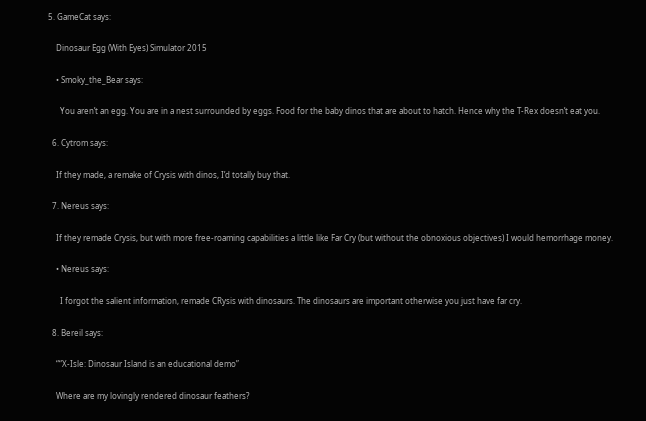5. GameCat says:

    Dinosaur Egg (With Eyes) Simulator 2015

    • Smoky_the_Bear says:

      You aren’t an egg. You are in a nest surrounded by eggs. Food for the baby dinos that are about to hatch. Hence why the T-Rex doesn’t eat you.

  6. Cytrom says:

    If they made, a remake of Crysis with dinos, I’d totally buy that.

  7. Nereus says:

    If they remade Crysis, but with more free-roaming capabilities a little like Far Cry (but without the obnoxious objectives) I would hemorrhage money.

    • Nereus says:

      I forgot the salient information, remade CRysis with dinosaurs. The dinosaurs are important otherwise you just have far cry.

  8. Bereil says:

    ““X-Isle: Dinosaur Island is an educational demo”

    Where are my lovingly rendered dinosaur feathers?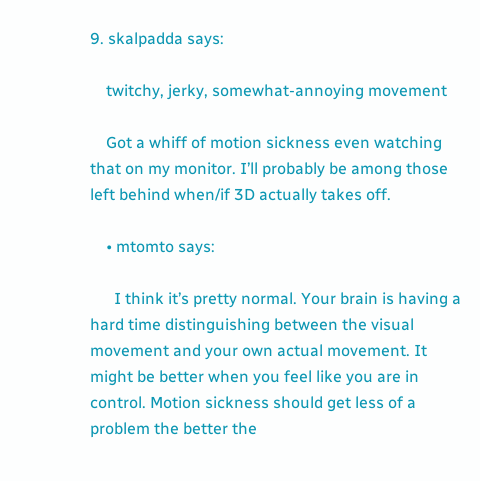9. skalpadda says:

    twitchy, jerky, somewhat-annoying movement

    Got a whiff of motion sickness even watching that on my monitor. I’ll probably be among those left behind when/if 3D actually takes off.

    • mtomto says:

      I think it’s pretty normal. Your brain is having a hard time distinguishing between the visual movement and your own actual movement. It might be better when you feel like you are in control. Motion sickness should get less of a problem the better the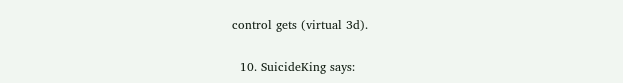control gets (virtual 3d).

  10. SuicideKing says: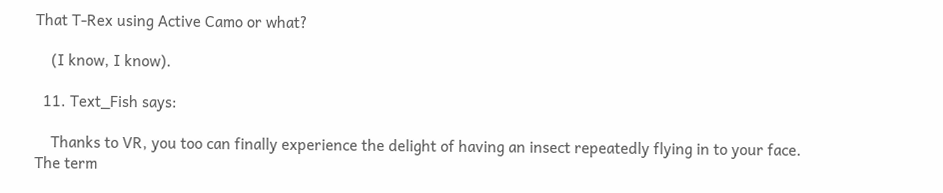That T-Rex using Active Camo or what?

    (I know, I know).

  11. Text_Fish says:

    Thanks to VR, you too can finally experience the delight of having an insect repeatedly flying in to your face. The term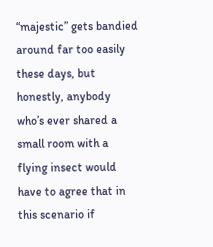“majestic” gets bandied around far too easily these days, but honestly, anybody who’s ever shared a small room with a flying insect would have to agree that in this scenario if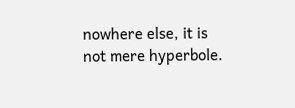nowhere else, it is not mere hyperbole.